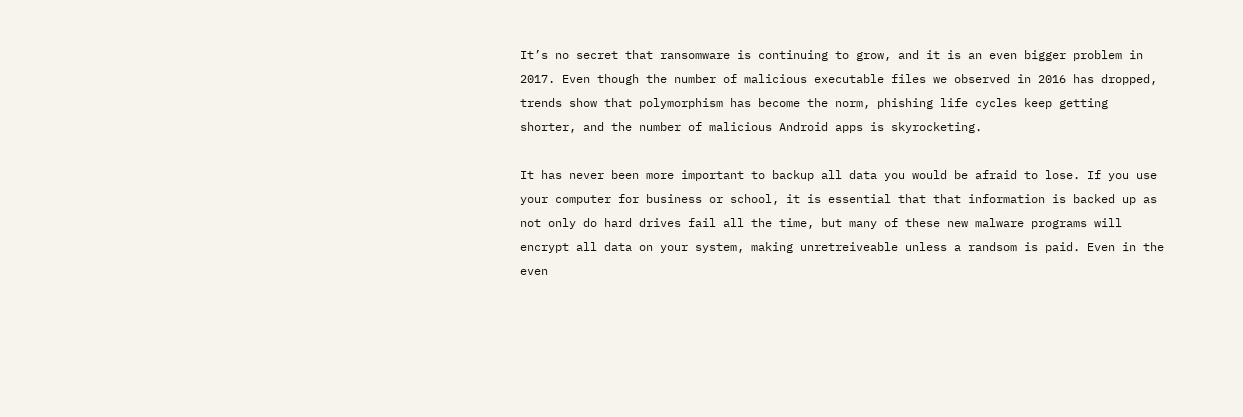It’s no secret that ransomware is continuing to grow, and it is an even bigger problem in 2017. Even though the number of malicious executable files we observed in 2016 has dropped, trends show that polymorphism has become the norm, phishing life cycles keep getting shorter, and the number of malicious Android apps is skyrocketing.

It has never been more important to backup all data you would be afraid to lose. If you use your computer for business or school, it is essential that that information is backed up as not only do hard drives fail all the time, but many of these new malware programs will encrypt all data on your system, making unretreiveable unless a randsom is paid. Even in the even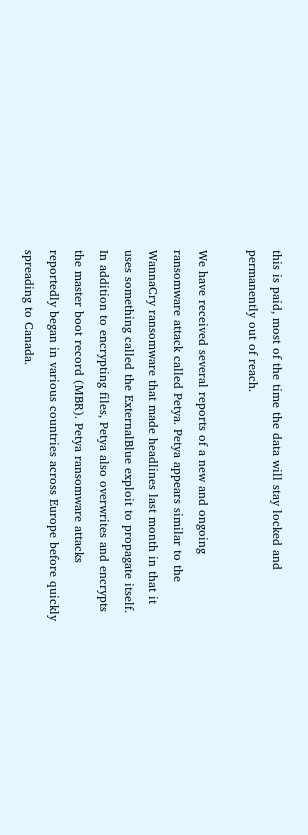this is paid, most of the time the data will stay locked and permanently out of reach.

We have received several reports of a new and ongoing ransomware attack called Petya. Petya appears similar to the WannaCry ransomware that made headlines last month in that it uses something called the ExternalBlue exploit to propagate itself. In addition to encrypting files, Petya also overwrites and encrypts the master boot record (MBR). Petya ransomware attacks reportedly began in various countries across Europe before quickly spreading to Canada.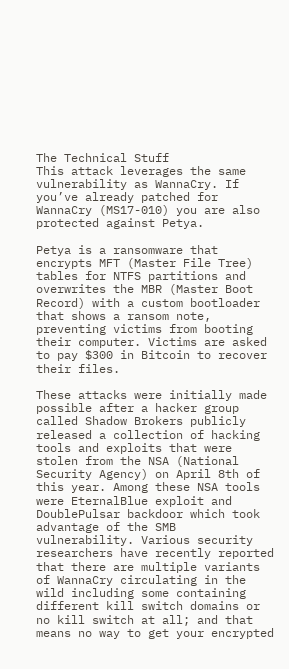The Technical Stuff
This attack leverages the same vulnerability as WannaCry. If you’ve already patched for WannaCry (MS17-010) you are also protected against Petya.

Petya is a ransomware that encrypts MFT (Master File Tree) tables for NTFS partitions and overwrites the MBR (Master Boot Record) with a custom bootloader that shows a ransom note, preventing victims from booting their computer. Victims are asked to pay $300 in Bitcoin to recover their files.

These attacks were initially made possible after a hacker group called Shadow Brokers publicly released a collection of hacking tools and exploits that were stolen from the NSA (National Security Agency) on April 8th of this year. Among these NSA tools were EternalBlue exploit and DoublePulsar backdoor which took advantage of the SMB vulnerability. Various security researchers have recently reported that there are multiple variants of WannaCry circulating in the wild including some containing different kill switch domains or no kill switch at all; and that means no way to get your encrypted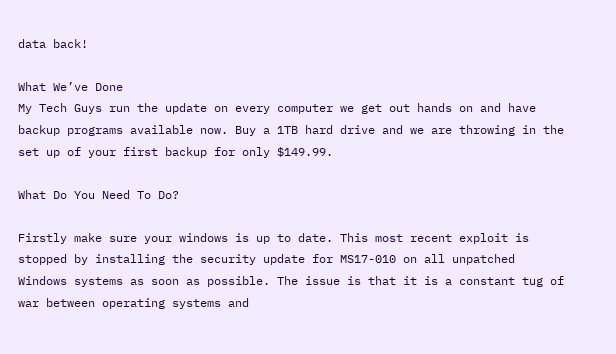data back!

What We’ve Done
My Tech Guys run the update on every computer we get out hands on and have backup programs available now. Buy a 1TB hard drive and we are throwing in the set up of your first backup for only $149.99.

What Do You Need To Do?

Firstly make sure your windows is up to date. This most recent exploit is stopped by installing the security update for MS17-010 on all unpatched Windows systems as soon as possible. The issue is that it is a constant tug of war between operating systems and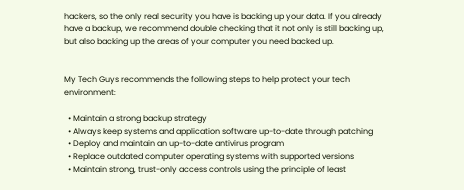hackers, so the only real security you have is backing up your data. If you already have a backup, we recommend double checking that it not only is still backing up, but also backing up the areas of your computer you need backed up.


My Tech Guys recommends the following steps to help protect your tech environment:

  • Maintain a strong backup strategy
  • Always keep systems and application software up-to-date through patching
  • Deploy and maintain an up-to-date antivirus program
  • Replace outdated computer operating systems with supported versions
  • Maintain strong, trust-only access controls using the principle of least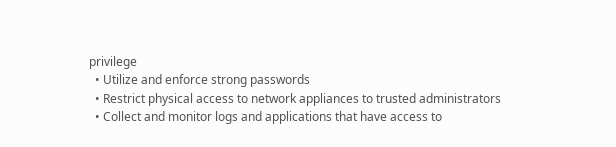privilege
  • Utilize and enforce strong passwords
  • Restrict physical access to network appliances to trusted administrators
  • Collect and monitor logs and applications that have access to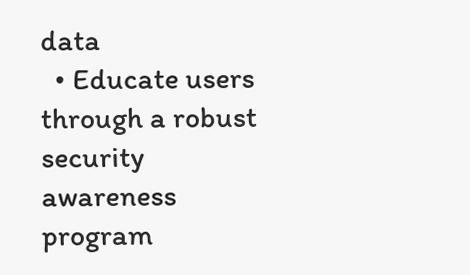data
  • Educate users through a robust security awareness program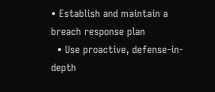• Establish and maintain a breach response plan
  • Use proactive, defense-in-depth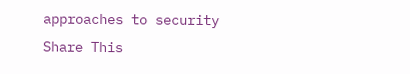approaches to security
Share This